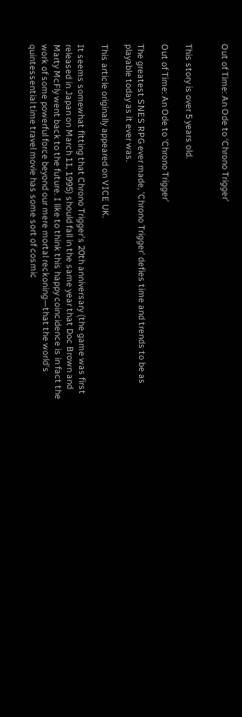Out of Time: An Ode to ‘Chrono Trigger’


This story is over 5 years old.

Out of Time: An Ode to ‘Chrono Trigger’

The greatest SNES RPG ever made, 'Chrono Trigger' defies time and trends to be as playable today as it ever was.

This article originally appeared on VICE UK.

It seems somewhat fitting that Chrono Trigger's 20th anniversary (the game was first released in Japan on March 11, 1995) should fall in the same year that Doc Brown and Marty McFly went back to the future. I like to think this happy coincidence is in fact the work of some powerful force beyond our mere mortal reckoning—that the world's quintessential time travel movie has some sort of cosmic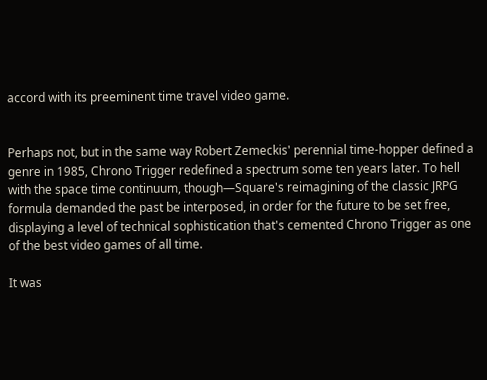accord with its preeminent time travel video game.


Perhaps not, but in the same way Robert Zemeckis' perennial time-hopper defined a genre in 1985, Chrono Trigger redefined a spectrum some ten years later. To hell with the space time continuum, though—Square's reimagining of the classic JRPG formula demanded the past be interposed, in order for the future to be set free, displaying a level of technical sophistication that's cemented Chrono Trigger as one of the best video games of all time.

It was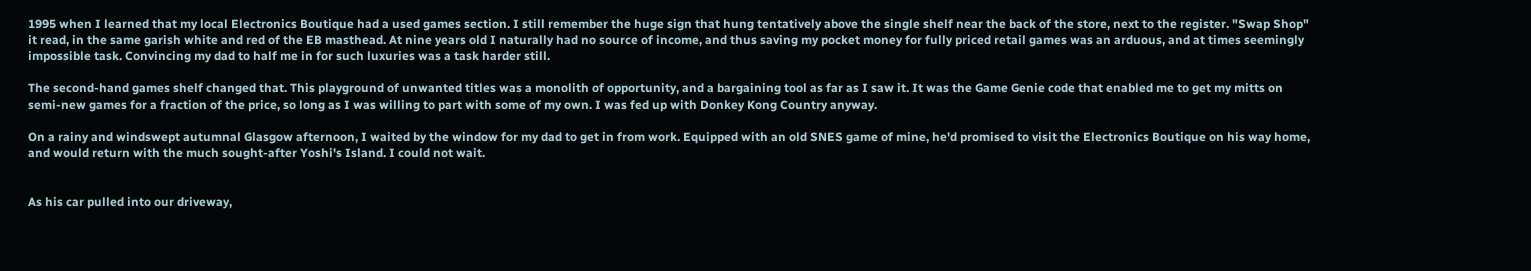1995 when I learned that my local Electronics Boutique had a used games section. I still remember the huge sign that hung tentatively above the single shelf near the back of the store, next to the register. "Swap Shop" it read, in the same garish white and red of the EB masthead. At nine years old I naturally had no source of income, and thus saving my pocket money for fully priced retail games was an arduous, and at times seemingly impossible task. Convincing my dad to half me in for such luxuries was a task harder still.

The second-hand games shelf changed that. This playground of unwanted titles was a monolith of opportunity, and a bargaining tool as far as I saw it. It was the Game Genie code that enabled me to get my mitts on semi-new games for a fraction of the price, so long as I was willing to part with some of my own. I was fed up with Donkey Kong Country anyway.

On a rainy and windswept autumnal Glasgow afternoon, I waited by the window for my dad to get in from work. Equipped with an old SNES game of mine, he'd promised to visit the Electronics Boutique on his way home, and would return with the much sought-after Yoshi's Island. I could not wait.


As his car pulled into our driveway,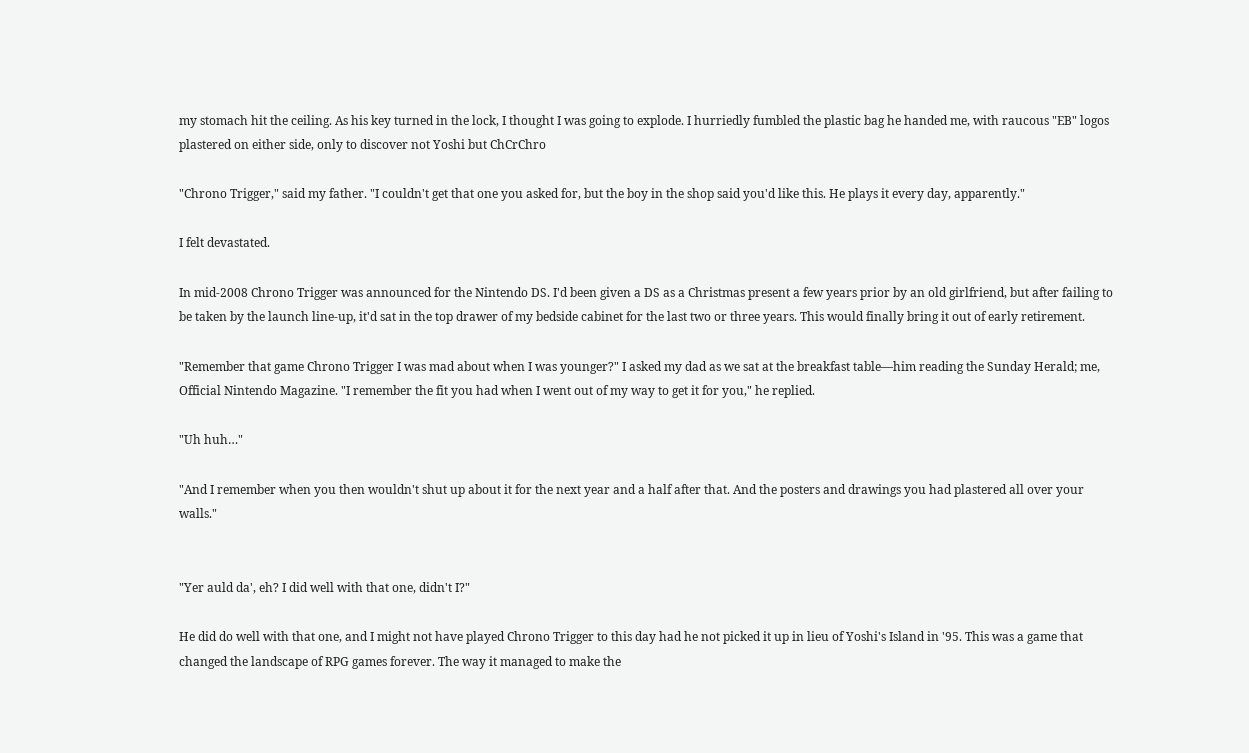my stomach hit the ceiling. As his key turned in the lock, I thought I was going to explode. I hurriedly fumbled the plastic bag he handed me, with raucous "EB" logos plastered on either side, only to discover not Yoshi but ChCrChro

"Chrono Trigger," said my father. "I couldn't get that one you asked for, but the boy in the shop said you'd like this. He plays it every day, apparently."

I felt devastated.

In mid-2008 Chrono Trigger was announced for the Nintendo DS. I'd been given a DS as a Christmas present a few years prior by an old girlfriend, but after failing to be taken by the launch line-up, it'd sat in the top drawer of my bedside cabinet for the last two or three years. This would finally bring it out of early retirement.

"Remember that game Chrono Trigger I was mad about when I was younger?" I asked my dad as we sat at the breakfast table—him reading the Sunday Herald; me, Official Nintendo Magazine. "I remember the fit you had when I went out of my way to get it for you," he replied.

"Uh huh…"

"And I remember when you then wouldn't shut up about it for the next year and a half after that. And the posters and drawings you had plastered all over your walls."


"Yer auld da', eh? I did well with that one, didn't I?"

He did do well with that one, and I might not have played Chrono Trigger to this day had he not picked it up in lieu of Yoshi's Island in '95. This was a game that changed the landscape of RPG games forever. The way it managed to make the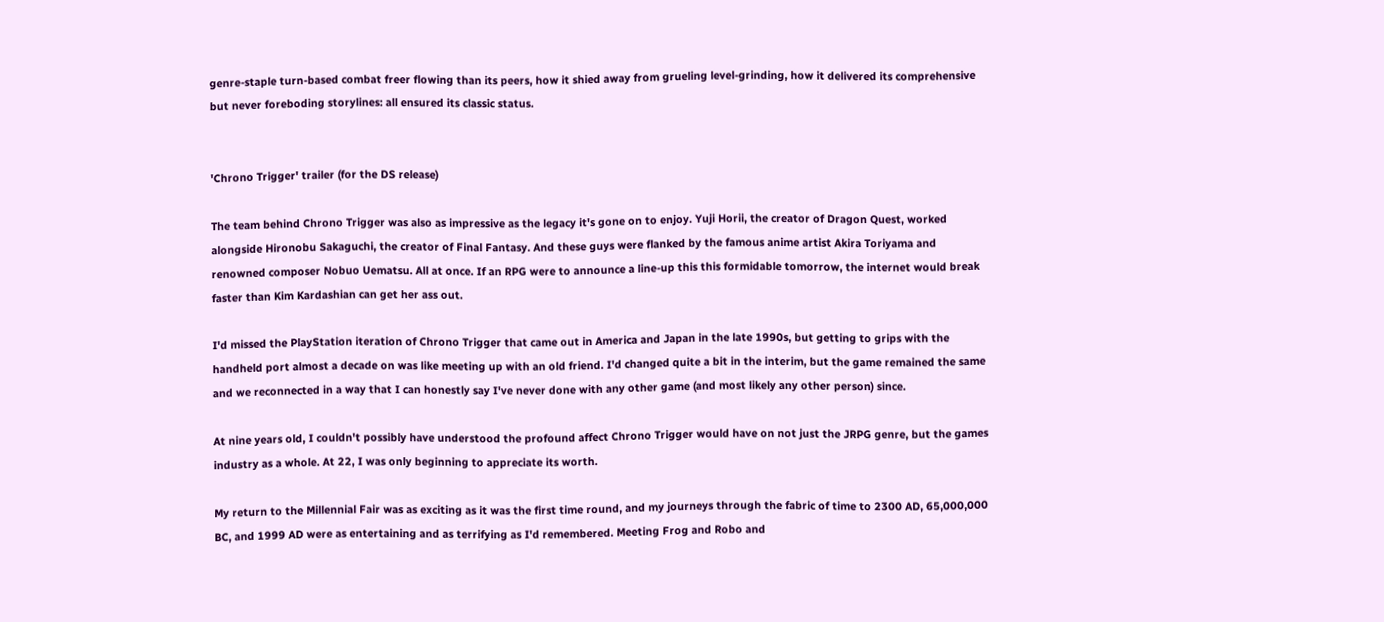genre-staple turn-based combat freer flowing than its peers, how it shied away from grueling level-grinding, how it delivered its comprehensive but never foreboding storylines: all ensured its classic status.


'Chrono Trigger' trailer (for the DS release)

The team behind Chrono Trigger was also as impressive as the legacy it's gone on to enjoy. Yuji Horii, the creator of Dragon Quest, worked alongside Hironobu Sakaguchi, the creator of Final Fantasy. And these guys were flanked by the famous anime artist Akira Toriyama and renowned composer Nobuo Uematsu. All at once. If an RPG were to announce a line-up this this formidable tomorrow, the internet would break faster than Kim Kardashian can get her ass out.

I'd missed the PlayStation iteration of Chrono Trigger that came out in America and Japan in the late 1990s, but getting to grips with the handheld port almost a decade on was like meeting up with an old friend. I'd changed quite a bit in the interim, but the game remained the same and we reconnected in a way that I can honestly say I've never done with any other game (and most likely any other person) since.

At nine years old, I couldn't possibly have understood the profound affect Chrono Trigger would have on not just the JRPG genre, but the games industry as a whole. At 22, I was only beginning to appreciate its worth.

My return to the Millennial Fair was as exciting as it was the first time round, and my journeys through the fabric of time to 2300 AD, 65,000,000 BC, and 1999 AD were as entertaining and as terrifying as I'd remembered. Meeting Frog and Robo and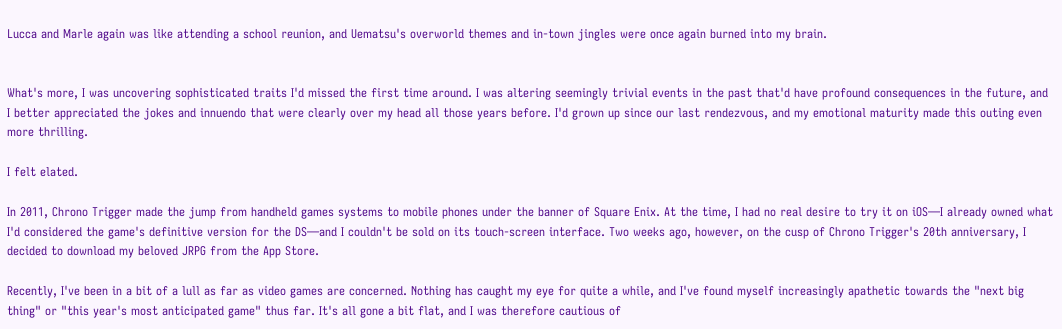Lucca and Marle again was like attending a school reunion, and Uematsu's overworld themes and in-town jingles were once again burned into my brain.


What's more, I was uncovering sophisticated traits I'd missed the first time around. I was altering seemingly trivial events in the past that'd have profound consequences in the future, and I better appreciated the jokes and innuendo that were clearly over my head all those years before. I'd grown up since our last rendezvous, and my emotional maturity made this outing even more thrilling.

I felt elated.

In 2011, Chrono Trigger made the jump from handheld games systems to mobile phones under the banner of Square Enix. At the time, I had no real desire to try it on iOS—I already owned what I'd considered the game's definitive version for the DS—and I couldn't be sold on its touch-screen interface. Two weeks ago, however, on the cusp of Chrono Trigger's 20th anniversary, I decided to download my beloved JRPG from the App Store.

Recently, I've been in a bit of a lull as far as video games are concerned. Nothing has caught my eye for quite a while, and I've found myself increasingly apathetic towards the "next big thing" or "this year's most anticipated game" thus far. It's all gone a bit flat, and I was therefore cautious of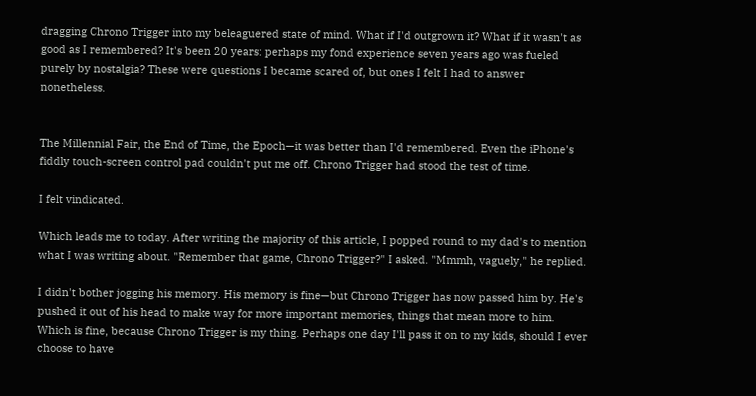dragging Chrono Trigger into my beleaguered state of mind. What if I'd outgrown it? What if it wasn't as good as I remembered? It's been 20 years: perhaps my fond experience seven years ago was fueled purely by nostalgia? These were questions I became scared of, but ones I felt I had to answer nonetheless.


The Millennial Fair, the End of Time, the Epoch—it was better than I'd remembered. Even the iPhone's fiddly touch-screen control pad couldn't put me off. Chrono Trigger had stood the test of time.

I felt vindicated.

Which leads me to today. After writing the majority of this article, I popped round to my dad's to mention what I was writing about. "Remember that game, Chrono Trigger?" I asked. "Mmmh, vaguely," he replied.

I didn't bother jogging his memory. His memory is fine—but Chrono Trigger has now passed him by. He's pushed it out of his head to make way for more important memories, things that mean more to him. Which is fine, because Chrono Trigger is my thing. Perhaps one day I'll pass it on to my kids, should I ever choose to have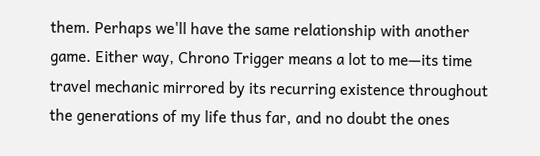them. Perhaps we'll have the same relationship with another game. Either way, Chrono Trigger means a lot to me—its time travel mechanic mirrored by its recurring existence throughout the generations of my life thus far, and no doubt the ones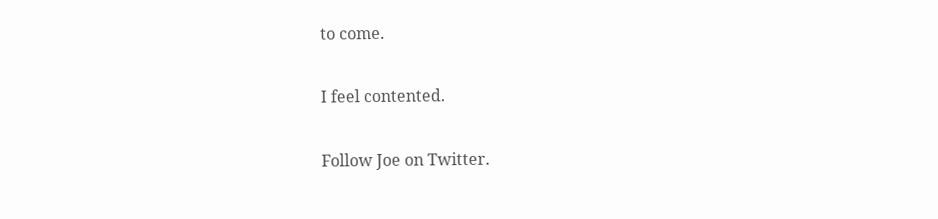to come.

I feel contented.

Follow Joe on Twitter.